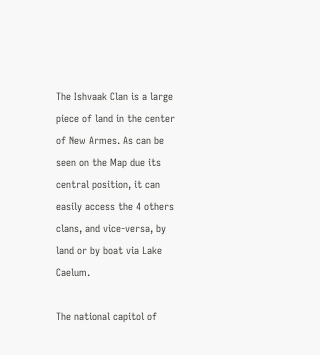The Ishvaak Clan is a large piece of land in the center of New Armes. As can be seen on the Map due its central position, it can easily access the 4 others clans, and vice-versa, by land or by boat via Lake Caelum.

The national capitol of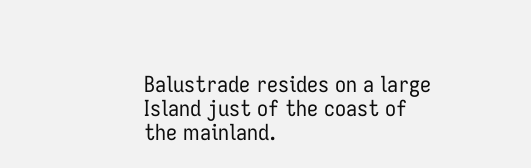Balustrade resides on a large Island just of the coast of the mainland.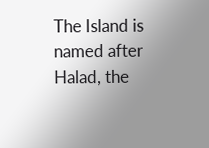The Island is named after Halad, the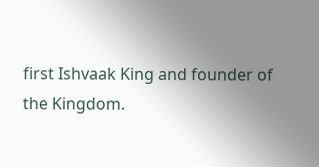first Ishvaak King and founder of the Kingdom.